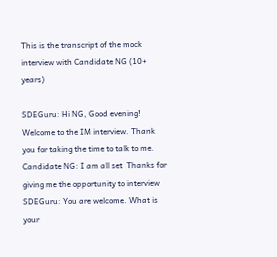This is the transcript of the mock interview with Candidate NG (10+ years)

SDEGuru: Hi NG, Good evening! Welcome to the IM interview. Thank you for taking the time to talk to me.
Candidate NG: I am all set  Thanks for giving me the opportunity to interview
SDEGuru: You are welcome. What is your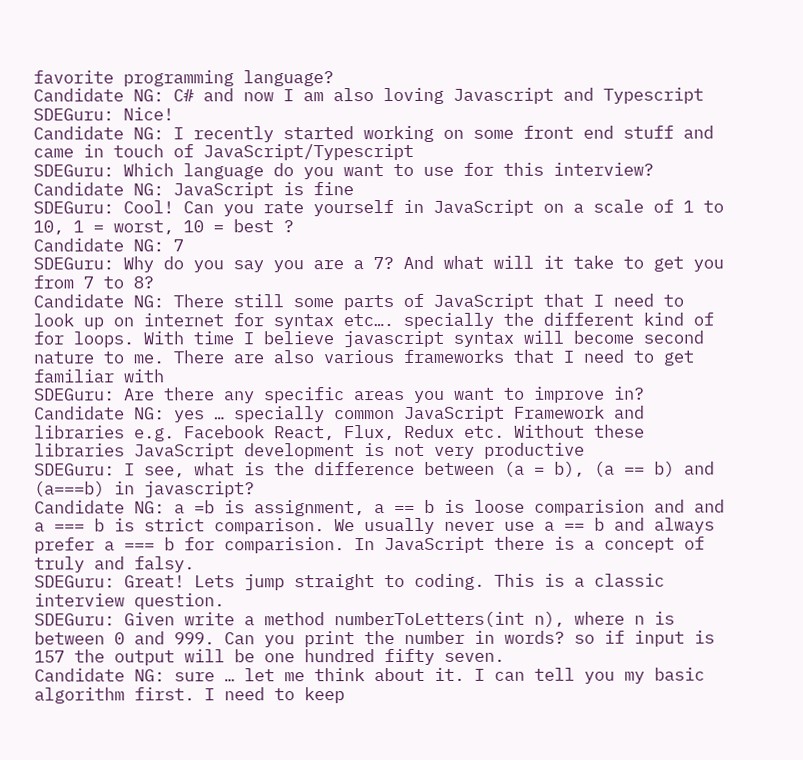favorite programming language?
Candidate NG: C# and now I am also loving Javascript and Typescript
SDEGuru: Nice!
Candidate NG: I recently started working on some front end stuff and came in touch of JavaScript/Typescript
SDEGuru: Which language do you want to use for this interview?
Candidate NG: JavaScript is fine
SDEGuru: Cool! Can you rate yourself in JavaScript on a scale of 1 to 10, 1 = worst, 10 = best ?
Candidate NG: 7
SDEGuru: Why do you say you are a 7? And what will it take to get you from 7 to 8?
Candidate NG: There still some parts of JavaScript that I need to look up on internet for syntax etc…. specially the different kind of for loops. With time I believe javascript syntax will become second nature to me. There are also various frameworks that I need to get familiar with
SDEGuru: Are there any specific areas you want to improve in?
Candidate NG: yes … specially common JavaScript Framework and libraries e.g. Facebook React, Flux, Redux etc. Without these libraries JavaScript development is not very productive
SDEGuru: I see, what is the difference between (a = b), (a == b) and (a===b) in javascript?
Candidate NG: a =b is assignment, a == b is loose comparision and and a === b is strict comparison. We usually never use a == b and always prefer a === b for comparision. In JavaScript there is a concept of truly and falsy.
SDEGuru: Great! Lets jump straight to coding. This is a classic interview question.
SDEGuru: Given write a method numberToLetters(int n), where n is between 0 and 999. Can you print the number in words? so if input is 157 the output will be one hundred fifty seven.
Candidate NG: sure … let me think about it. I can tell you my basic algorithm first. I need to keep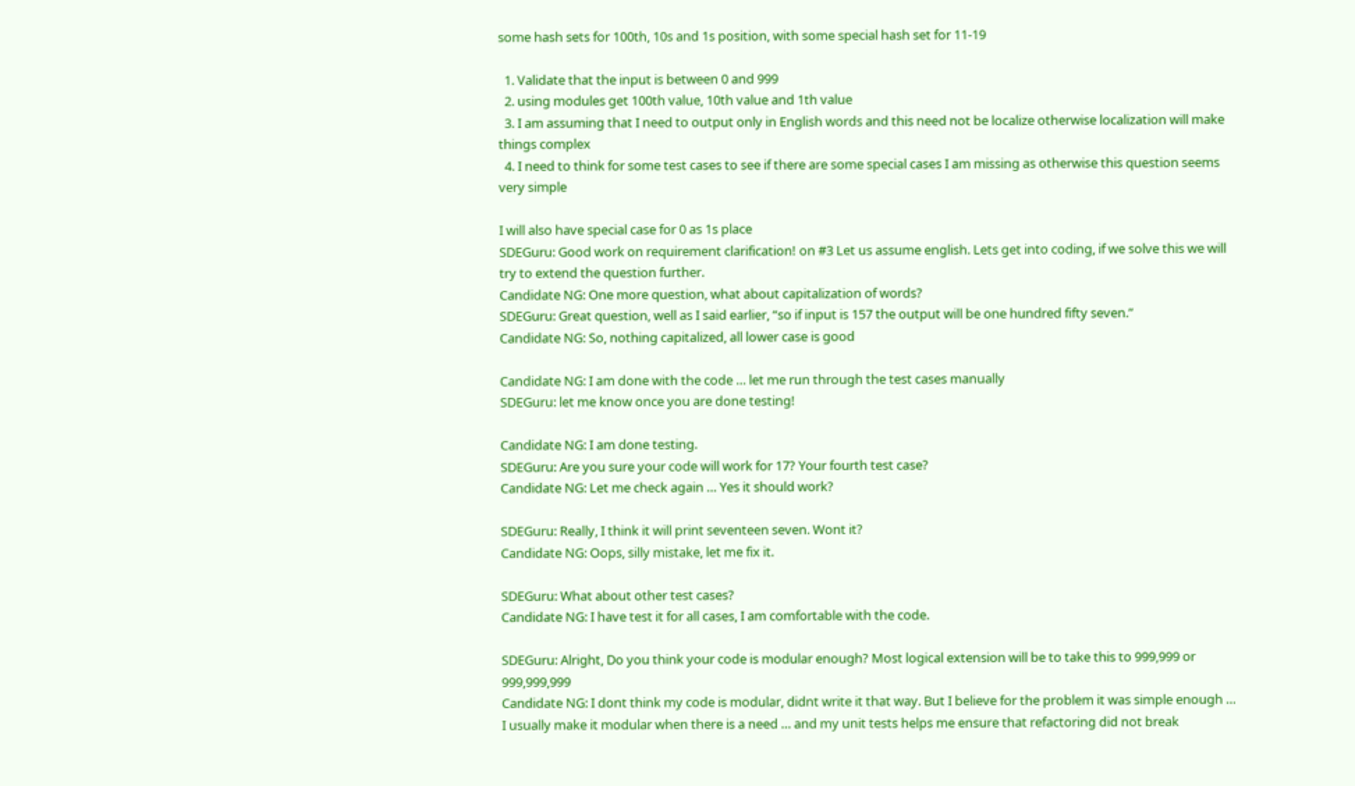some hash sets for 100th, 10s and 1s position, with some special hash set for 11-19

  1. Validate that the input is between 0 and 999
  2. using modules get 100th value, 10th value and 1th value
  3. I am assuming that I need to output only in English words and this need not be localize otherwise localization will make things complex
  4. I need to think for some test cases to see if there are some special cases I am missing as otherwise this question seems very simple

I will also have special case for 0 as 1s place
SDEGuru: Good work on requirement clarification! on #3 Let us assume english. Lets get into coding, if we solve this we will try to extend the question further.
Candidate NG: One more question, what about capitalization of words?
SDEGuru: Great question, well as I said earlier, “so if input is 157 the output will be one hundred fifty seven.”
Candidate NG: So, nothing capitalized, all lower case is good

Candidate NG: I am done with the code … let me run through the test cases manually
SDEGuru: let me know once you are done testing!

Candidate NG: I am done testing.
SDEGuru: Are you sure your code will work for 17? Your fourth test case?
Candidate NG: Let me check again … Yes it should work?

SDEGuru: Really, I think it will print seventeen seven. Wont it?
Candidate NG: Oops, silly mistake, let me fix it.

SDEGuru: What about other test cases?
Candidate NG: I have test it for all cases, I am comfortable with the code.

SDEGuru: Alright, Do you think your code is modular enough? Most logical extension will be to take this to 999,999 or 999,999,999
Candidate NG: I dont think my code is modular, didnt write it that way. But I believe for the problem it was simple enough … I usually make it modular when there is a need … and my unit tests helps me ensure that refactoring did not break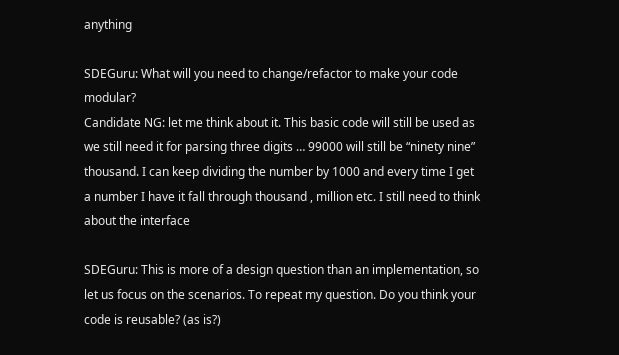anything

SDEGuru: What will you need to change/refactor to make your code modular?
Candidate NG: let me think about it. This basic code will still be used as we still need it for parsing three digits … 99000 will still be “ninety nine” thousand. I can keep dividing the number by 1000 and every time I get a number I have it fall through thousand , million etc. I still need to think about the interface

SDEGuru: This is more of a design question than an implementation, so let us focus on the scenarios. To repeat my question. Do you think your code is reusable? (as is?)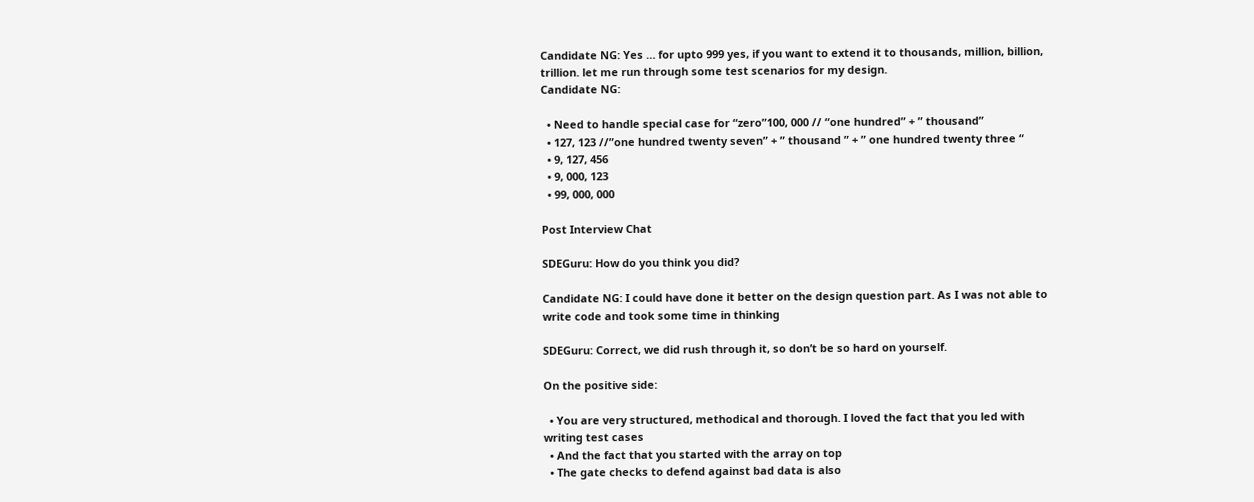Candidate NG: Yes … for upto 999 yes, if you want to extend it to thousands, million, billion, trillion. let me run through some test scenarios for my design.
Candidate NG:

  • Need to handle special case for “zero”100, 000 // “one hundred” + ” thousand”
  • 127, 123 //”one hundred twenty seven” + ” thousand ” + ” one hundred twenty three “
  • 9, 127, 456
  • 9, 000, 123
  • 99, 000, 000

Post Interview Chat

SDEGuru: How do you think you did?

Candidate NG: I could have done it better on the design question part. As I was not able to write code and took some time in thinking

SDEGuru: Correct, we did rush through it, so don’t be so hard on yourself.

On the positive side:

  • You are very structured, methodical and thorough. I loved the fact that you led with writing test cases
  • And the fact that you started with the array on top
  • The gate checks to defend against bad data is also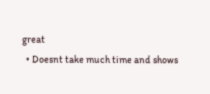great
  • Doesnt take much time and shows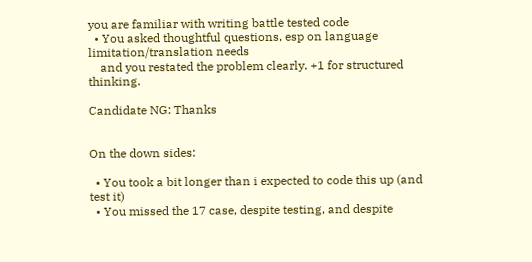you are familiar with writing battle tested code
  • You asked thoughtful questions, esp on language limitation/translation needs
    and you restated the problem clearly. +1 for structured thinking.

Candidate NG: Thanks


On the down sides:

  • You took a bit longer than i expected to code this up (and test it)
  • You missed the 17 case, despite testing, and despite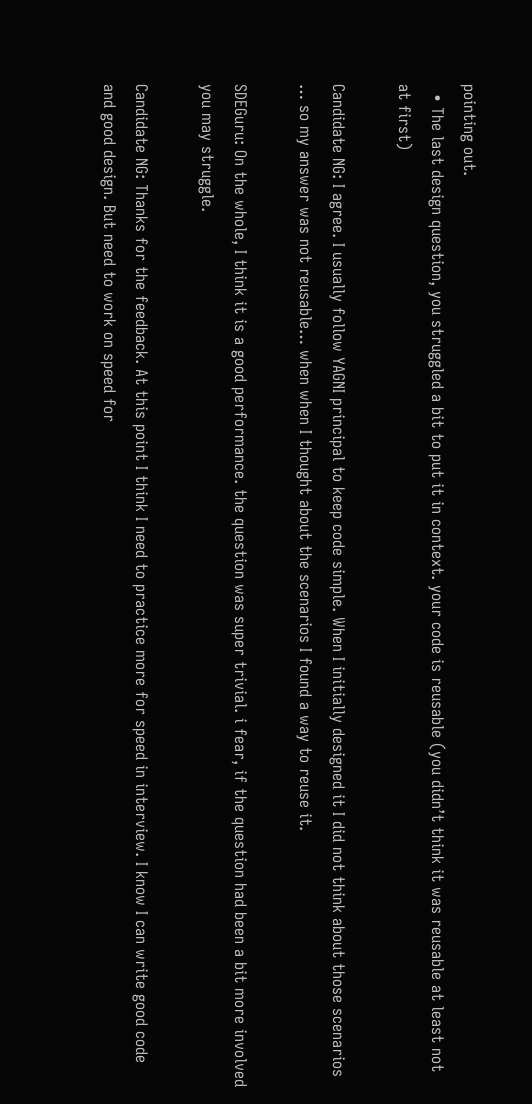pointing out.
  • The last design question, you struggled a bit to put it in context. your code is reusable (you didn’t think it was reusable at least not at first)

Candidate NG: I agree. I usually follow YAGNI principal to keep code simple. When I initially designed it I did not think about those scenarios … so my answer was not reusable… when when I thought about the scenarios I found a way to reuse it.

SDEGuru: On the whole, I think it is a good performance. the question was super trivial. i fear, if the question had been a bit more involved you may struggle.

Candidate NG: Thanks for the feedback. At this point I think I need to practice more for speed in interview. I know I can write good code and good design. But need to work on speed for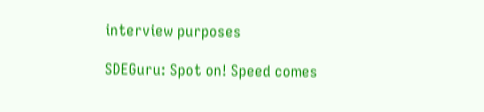interview purposes

SDEGuru: Spot on! Speed comes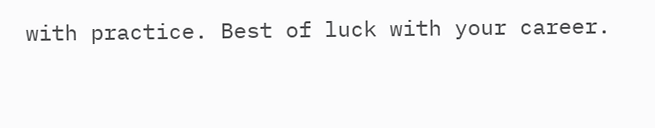with practice. Best of luck with your career.